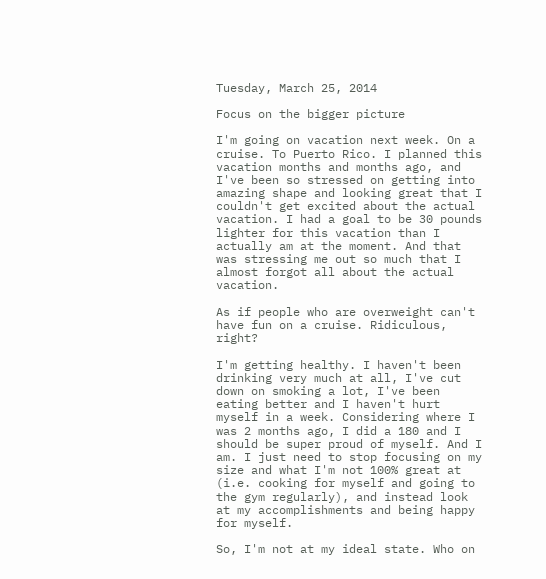Tuesday, March 25, 2014

Focus on the bigger picture

I'm going on vacation next week. On a cruise. To Puerto Rico. I planned this vacation months and months ago, and I've been so stressed on getting into amazing shape and looking great that I couldn't get excited about the actual vacation. I had a goal to be 30 pounds lighter for this vacation than I actually am at the moment. And that was stressing me out so much that I almost forgot all about the actual vacation.

As if people who are overweight can't have fun on a cruise. Ridiculous, right?

I'm getting healthy. I haven't been drinking very much at all, I've cut down on smoking a lot, I've been eating better and I haven't hurt myself in a week. Considering where I was 2 months ago, I did a 180 and I should be super proud of myself. And I am. I just need to stop focusing on my size and what I'm not 100% great at (i.e. cooking for myself and going to the gym regularly), and instead look at my accomplishments and being happy for myself.

So, I'm not at my ideal state. Who on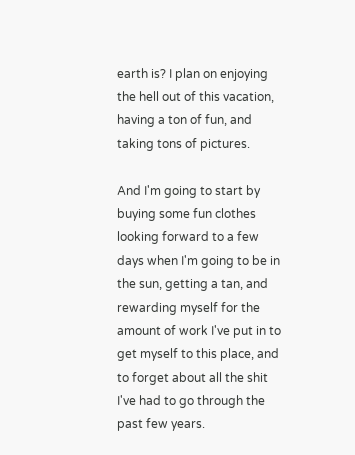earth is? I plan on enjoying the hell out of this vacation, having a ton of fun, and taking tons of pictures.

And I'm going to start by buying some fun clothes looking forward to a few days when I'm going to be in the sun, getting a tan, and rewarding myself for the amount of work I've put in to get myself to this place, and to forget about all the shit I've had to go through the past few years.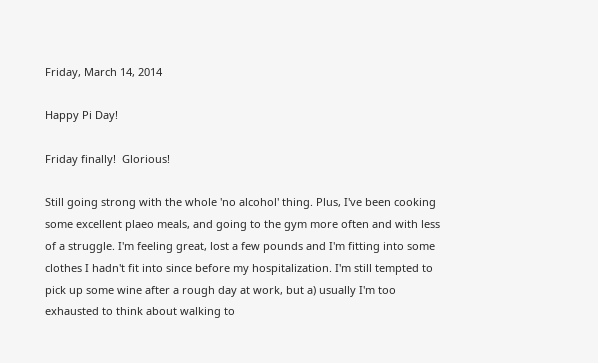Friday, March 14, 2014

Happy Pi Day!

Friday finally!  Glorious!

Still going strong with the whole 'no alcohol' thing. Plus, I've been cooking some excellent plaeo meals, and going to the gym more often and with less of a struggle. I'm feeling great, lost a few pounds and I'm fitting into some clothes I hadn't fit into since before my hospitalization. I'm still tempted to pick up some wine after a rough day at work, but a) usually I'm too exhausted to think about walking to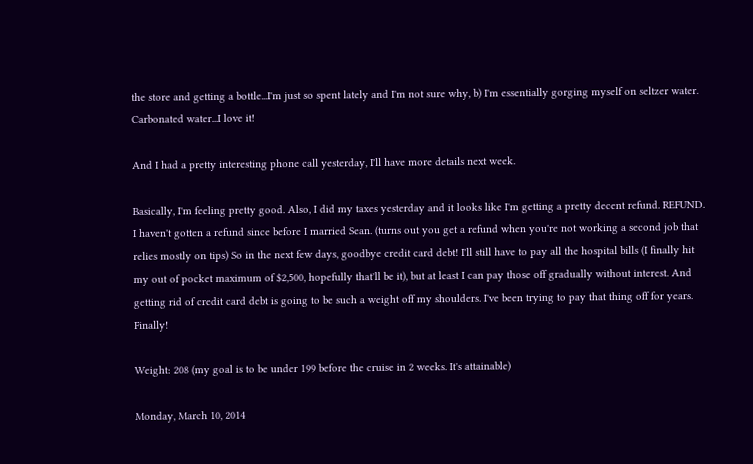the store and getting a bottle...I'm just so spent lately and I'm not sure why, b) I'm essentially gorging myself on seltzer water. Carbonated water...I love it!

And I had a pretty interesting phone call yesterday, I'll have more details next week.

Basically, I'm feeling pretty good. Also, I did my taxes yesterday and it looks like I'm getting a pretty decent refund. REFUND. I haven't gotten a refund since before I married Sean. (turns out you get a refund when you're not working a second job that relies mostly on tips) So in the next few days, goodbye credit card debt! I'll still have to pay all the hospital bills (I finally hit my out of pocket maximum of $2,500, hopefully that'll be it), but at least I can pay those off gradually without interest. And getting rid of credit card debt is going to be such a weight off my shoulders. I've been trying to pay that thing off for years. Finally!

Weight: 208 (my goal is to be under 199 before the cruise in 2 weeks. It's attainable)

Monday, March 10, 2014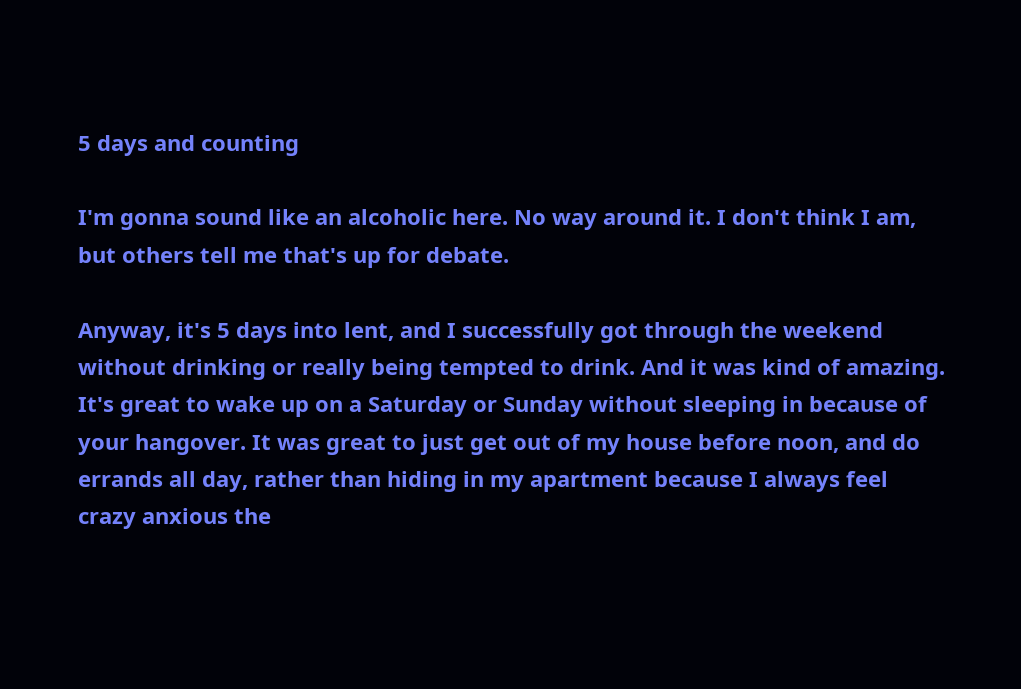5 days and counting

I'm gonna sound like an alcoholic here. No way around it. I don't think I am, but others tell me that's up for debate.

Anyway, it's 5 days into lent, and I successfully got through the weekend without drinking or really being tempted to drink. And it was kind of amazing. It's great to wake up on a Saturday or Sunday without sleeping in because of your hangover. It was great to just get out of my house before noon, and do errands all day, rather than hiding in my apartment because I always feel crazy anxious the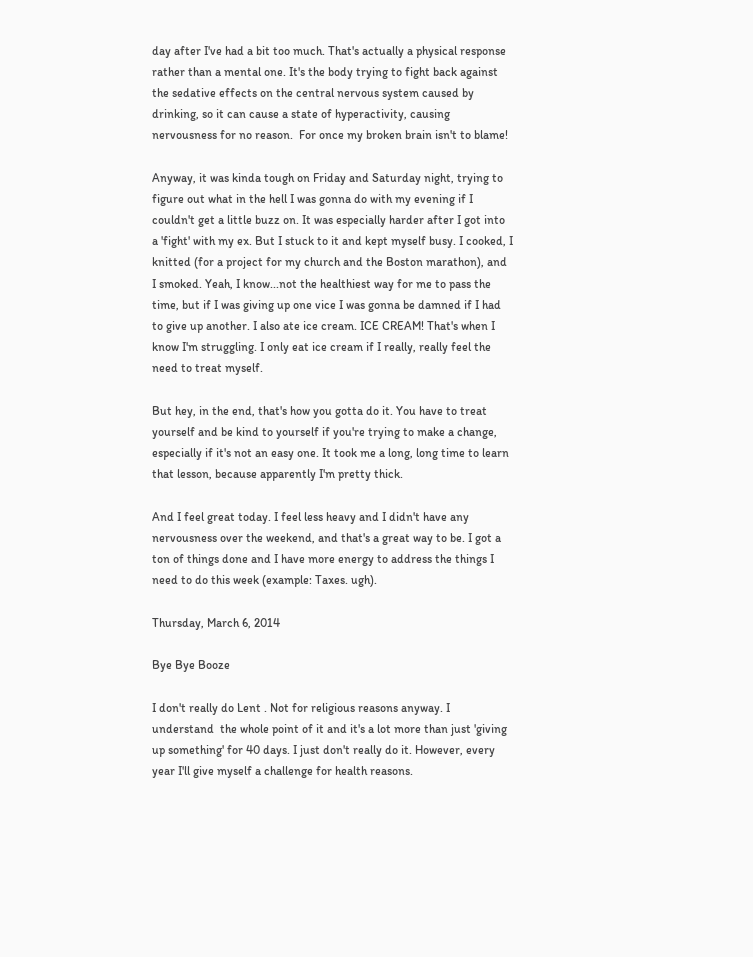day after I've had a bit too much. That's actually a physical response rather than a mental one. It's the body trying to fight back against the sedative effects on the central nervous system caused by drinking, so it can cause a state of hyperactivity, causing nervousness for no reason.  For once my broken brain isn't to blame!

Anyway, it was kinda tough on Friday and Saturday night, trying to figure out what in the hell I was gonna do with my evening if I couldn't get a little buzz on. It was especially harder after I got into a 'fight' with my ex. But I stuck to it and kept myself busy. I cooked, I knitted (for a project for my church and the Boston marathon), and I smoked. Yeah, I know...not the healthiest way for me to pass the time, but if I was giving up one vice I was gonna be damned if I had to give up another. I also ate ice cream. ICE CREAM! That's when I know I'm struggling. I only eat ice cream if I really, really feel the need to treat myself.

But hey, in the end, that's how you gotta do it. You have to treat yourself and be kind to yourself if you're trying to make a change, especially if it's not an easy one. It took me a long, long time to learn that lesson, because apparently I'm pretty thick.

And I feel great today. I feel less heavy and I didn't have any nervousness over the weekend, and that's a great way to be. I got a ton of things done and I have more energy to address the things I need to do this week (example: Taxes. ugh).

Thursday, March 6, 2014

Bye Bye Booze

I don't really do Lent . Not for religious reasons anyway. I understand  the whole point of it and it's a lot more than just 'giving up something' for 40 days. I just don't really do it. However, every year I'll give myself a challenge for health reasons.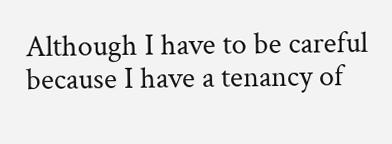Although I have to be careful because I have a tenancy of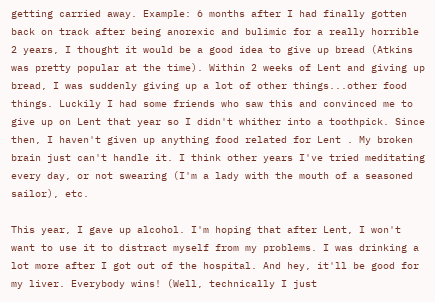getting carried away. Example: 6 months after I had finally gotten back on track after being anorexic and bulimic for a really horrible 2 years, I thought it would be a good idea to give up bread (Atkins was pretty popular at the time). Within 2 weeks of Lent and giving up bread, I was suddenly giving up a lot of other things...other food things. Luckily I had some friends who saw this and convinced me to give up on Lent that year so I didn't whither into a toothpick. Since then, I haven't given up anything food related for Lent . My broken brain just can't handle it. I think other years I've tried meditating every day, or not swearing (I'm a lady with the mouth of a seasoned sailor), etc.

This year, I gave up alcohol. I'm hoping that after Lent, I won't want to use it to distract myself from my problems. I was drinking a lot more after I got out of the hospital. And hey, it'll be good for my liver. Everybody wins! (Well, technically I just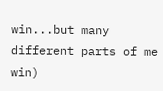win...but many different parts of me win)